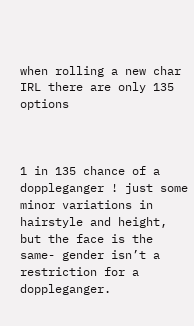when rolling a new char IRL there are only 135 options



1 in 135 chance of a doppleganger ! just some minor variations in hairstyle and height, but the face is the same- gender isn’t a restriction for a doppleganger.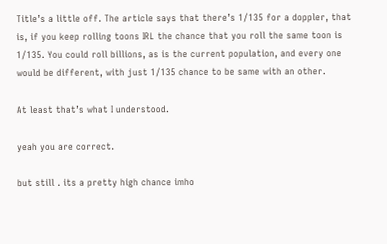Title’s a little off. The article says that there’s 1/135 for a doppler, that is, if you keep rolling toons IRL the chance that you roll the same toon is 1/135. You could roll billions, as is the current population, and every one would be different, with just 1/135 chance to be same with an other.

At least that’s what I understood.

yeah you are correct.

but still . its a pretty high chance imho